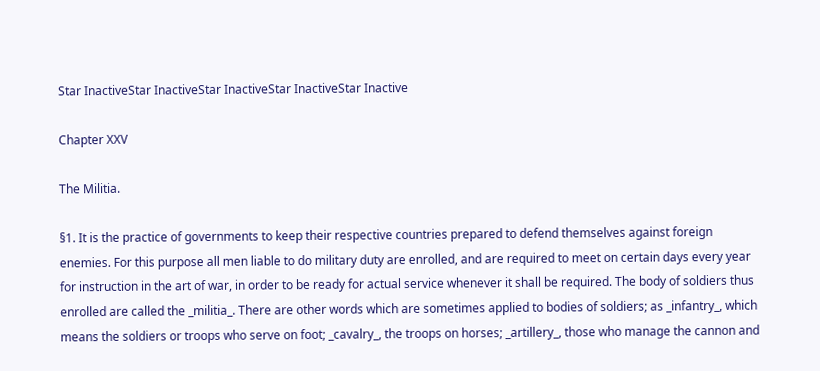Star InactiveStar InactiveStar InactiveStar InactiveStar Inactive

Chapter XXV

The Militia.

§1. It is the practice of governments to keep their respective countries prepared to defend themselves against foreign enemies. For this purpose all men liable to do military duty are enrolled, and are required to meet on certain days every year for instruction in the art of war, in order to be ready for actual service whenever it shall be required. The body of soldiers thus enrolled are called the _militia_. There are other words which are sometimes applied to bodies of soldiers; as _infantry_, which means the soldiers or troops who serve on foot; _cavalry_, the troops on horses; _artillery_, those who manage the cannon and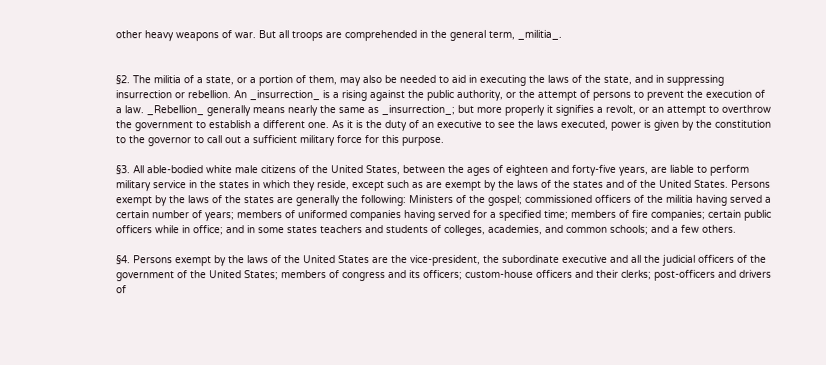other heavy weapons of war. But all troops are comprehended in the general term, _militia_.


§2. The militia of a state, or a portion of them, may also be needed to aid in executing the laws of the state, and in suppressing insurrection or rebellion. An _insurrection_ is a rising against the public authority, or the attempt of persons to prevent the execution of a law. _Rebellion_ generally means nearly the same as _insurrection_; but more properly it signifies a revolt, or an attempt to overthrow the government to establish a different one. As it is the duty of an executive to see the laws executed, power is given by the constitution to the governor to call out a sufficient military force for this purpose.

§3. All able-bodied white male citizens of the United States, between the ages of eighteen and forty-five years, are liable to perform military service in the states in which they reside, except such as are exempt by the laws of the states and of the United States. Persons exempt by the laws of the states are generally the following: Ministers of the gospel; commissioned officers of the militia having served a certain number of years; members of uniformed companies having served for a specified time; members of fire companies; certain public officers while in office; and in some states teachers and students of colleges, academies, and common schools; and a few others.

§4. Persons exempt by the laws of the United States are the vice-president, the subordinate executive and all the judicial officers of the government of the United States; members of congress and its officers; custom-house officers and their clerks; post-officers and drivers of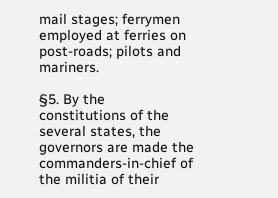mail stages; ferrymen employed at ferries on post-roads; pilots and mariners.

§5. By the constitutions of the several states, the governors are made the commanders-in-chief of the militia of their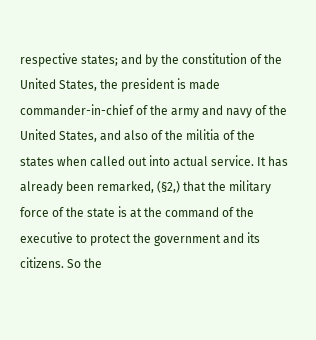respective states; and by the constitution of the United States, the president is made commander-in-chief of the army and navy of the United States, and also of the militia of the states when called out into actual service. It has already been remarked, (§2,) that the military force of the state is at the command of the executive to protect the government and its citizens. So the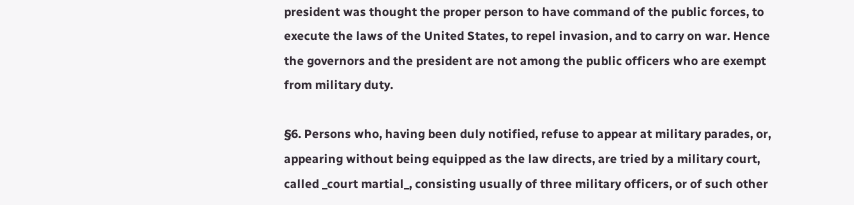president was thought the proper person to have command of the public forces, to execute the laws of the United States, to repel invasion, and to carry on war. Hence the governors and the president are not among the public officers who are exempt from military duty.

§6. Persons who, having been duly notified, refuse to appear at military parades, or, appearing without being equipped as the law directs, are tried by a military court, called _court martial_, consisting usually of three military officers, or of such other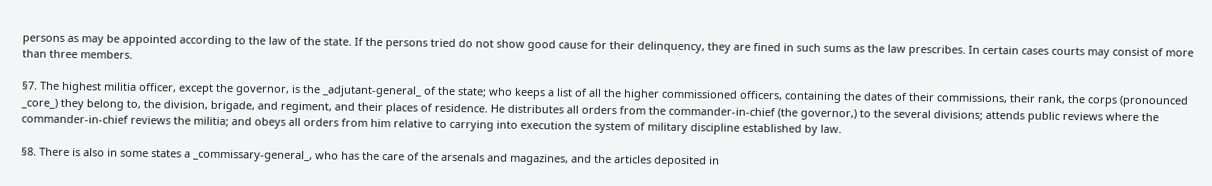persons as may be appointed according to the law of the state. If the persons tried do not show good cause for their delinquency, they are fined in such sums as the law prescribes. In certain cases courts may consist of more than three members.

§7. The highest militia officer, except the governor, is the _adjutant-general_ of the state; who keeps a list of all the higher commissioned officers, containing the dates of their commissions, their rank, the corps (pronounced _core_) they belong to, the division, brigade, and regiment, and their places of residence. He distributes all orders from the commander-in-chief (the governor,) to the several divisions; attends public reviews where the commander-in-chief reviews the militia; and obeys all orders from him relative to carrying into execution the system of military discipline established by law.

§8. There is also in some states a _commissary-general_, who has the care of the arsenals and magazines, and the articles deposited in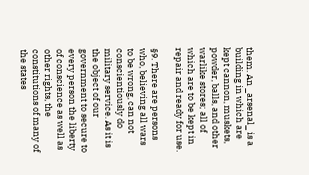them. An _arsenal_ is a building in which are kept cannon, muskets, powder, balls, and other warlike stores; all of which are to be kept in repair and ready for use.

§9. There are persons who, believing all wars to be wrong, can not conscientiously do military service. As it is the object of our government to secure to every person the liberty of conscience as well as other rights, the constitutions of many of the states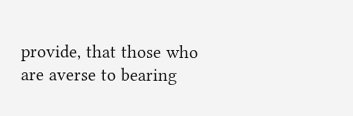provide, that those who are averse to bearing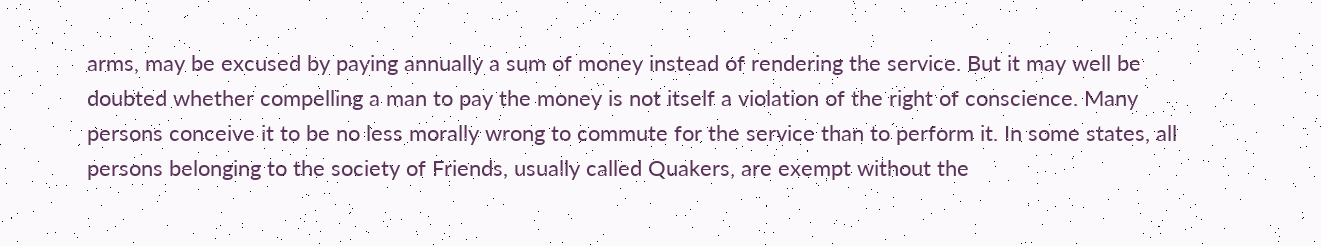arms, may be excused by paying annually a sum of money instead of rendering the service. But it may well be doubted whether compelling a man to pay the money is not itself a violation of the right of conscience. Many persons conceive it to be no less morally wrong to commute for the service than to perform it. In some states, all persons belonging to the society of Friends, usually called Quakers, are exempt without the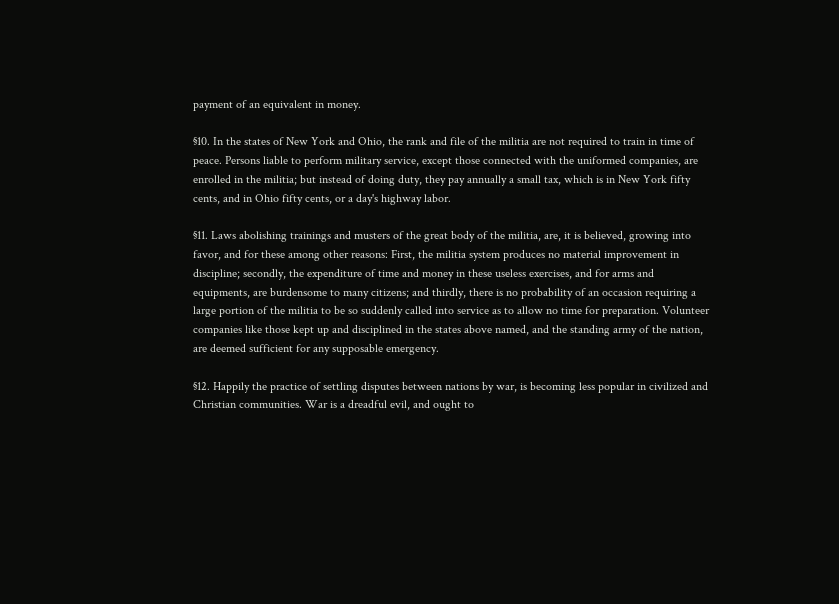payment of an equivalent in money.

§10. In the states of New York and Ohio, the rank and file of the militia are not required to train in time of peace. Persons liable to perform military service, except those connected with the uniformed companies, are enrolled in the militia; but instead of doing duty, they pay annually a small tax, which is in New York fifty cents, and in Ohio fifty cents, or a day's highway labor.

§11. Laws abolishing trainings and musters of the great body of the militia, are, it is believed, growing into favor, and for these among other reasons: First, the militia system produces no material improvement in discipline; secondly, the expenditure of time and money in these useless exercises, and for arms and equipments, are burdensome to many citizens; and thirdly, there is no probability of an occasion requiring a large portion of the militia to be so suddenly called into service as to allow no time for preparation. Volunteer companies like those kept up and disciplined in the states above named, and the standing army of the nation, are deemed sufficient for any supposable emergency.

§12. Happily the practice of settling disputes between nations by war, is becoming less popular in civilized and Christian communities. War is a dreadful evil, and ought to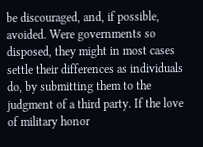be discouraged, and, if possible, avoided. Were governments so disposed, they might in most cases settle their differences as individuals do, by submitting them to the judgment of a third party. If the love of military honor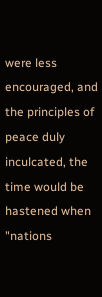were less encouraged, and the principles of peace duly inculcated, the time would be hastened when "nations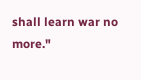shall learn war no more."